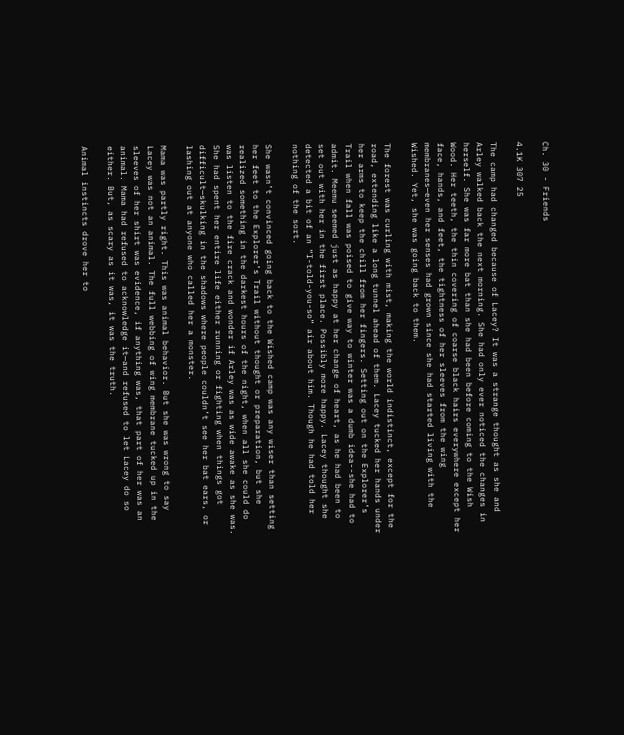Ch. 30 - Friends

4.1K 307 25

The camp had changed because of Lacey? It was a strange thought as she and Arley walked back the next morning. She had only ever noticed the changes in herself. She was far more bat than she had been before coming to the Wish Wood. Her teeth, the thin covering of coarse black hairs everywhere except her face, hands, and feet, the tightness of her sleeves from the wing membranes—even her senses had grown since she had started living with the Wished. Yet, she was going back to them.

The forest was curling with mist, making the world indistinct, except for the road, extending like a long tunnel ahead of them. Lacey tucked her hands under her arms to keep the chill from her fingers. Setting out on the Explorer’s Trail when fall was poised to give way to winter was a dumb idea--she had to admit. Meemu seemed just as happy at her change of heart, as he had been to set out with her in the first place. Possibly more happy. Lacey thought she detected a bit of an “I-told-you-so” air about him. Though he had told her nothing of the sort.

She wasn’t convinced going back to the Wished camp was any wiser than setting her feet to the Explorer’s Trail without thought or preparation, but she realized something in the darkest hours of the night, when all she could do was listen to the fire crack and wonder if Arley was as wide awake as she was. She had spent her entire life either running or fighting when things got difficult—skulking in the shadows where people couldn’t see her bat ears, or lashing out at anyone who called her a monster.

Mama was partly right. This was animal behavior. But she was wrong to say Lacey was not an animal. The full webbing of wing membrane tucked up in the sleeves of her shirt was evidence, if anything was, that part of her was an animal. Mama had refused to acknowledge it—and refused to let Lacey do so either. But, as scary as it was, it was the truth.

Animal instincts drove her to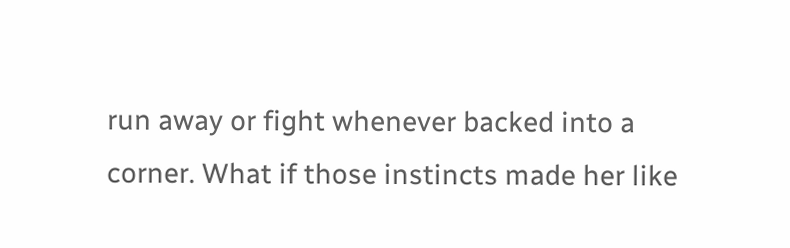run away or fight whenever backed into a corner. What if those instincts made her like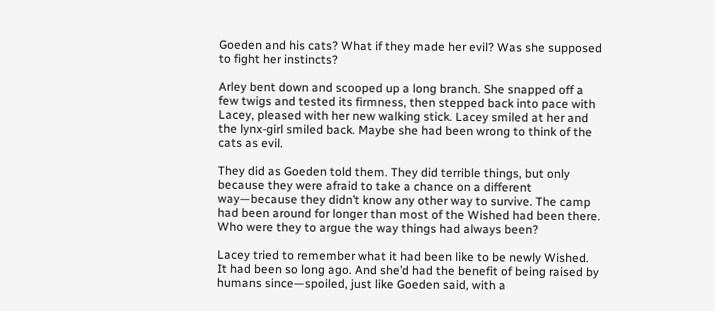Goeden and his cats? What if they made her evil? Was she supposed to fight her instincts?

Arley bent down and scooped up a long branch. She snapped off a few twigs and tested its firmness, then stepped back into pace with Lacey, pleased with her new walking stick. Lacey smiled at her and the lynx-girl smiled back. Maybe she had been wrong to think of the cats as evil.

They did as Goeden told them. They did terrible things, but only because they were afraid to take a chance on a different way—because they didn’t know any other way to survive. The camp had been around for longer than most of the Wished had been there. Who were they to argue the way things had always been?

Lacey tried to remember what it had been like to be newly Wished. It had been so long ago. And she’d had the benefit of being raised by humans since—spoiled, just like Goeden said, with a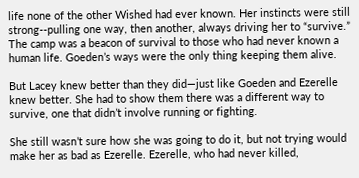life none of the other Wished had ever known. Her instincts were still strong--pulling one way, then another, always driving her to “survive.” The camp was a beacon of survival to those who had never known a human life. Goeden’s ways were the only thing keeping them alive.

But Lacey knew better than they did—just like Goeden and Ezerelle knew better. She had to show them there was a different way to survive, one that didn’t involve running or fighting.

She still wasn’t sure how she was going to do it, but not trying would make her as bad as Ezerelle. Ezerelle, who had never killed,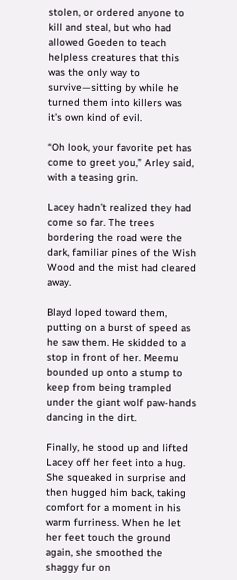stolen, or ordered anyone to kill and steal, but who had allowed Goeden to teach helpless creatures that this was the only way to survive—sitting by while he turned them into killers was it’s own kind of evil.

“Oh look, your favorite pet has come to greet you,” Arley said, with a teasing grin.

Lacey hadn’t realized they had come so far. The trees bordering the road were the dark, familiar pines of the Wish Wood and the mist had cleared away.

Blayd loped toward them, putting on a burst of speed as he saw them. He skidded to a stop in front of her. Meemu bounded up onto a stump to keep from being trampled under the giant wolf paw-hands dancing in the dirt.

Finally, he stood up and lifted Lacey off her feet into a hug. She squeaked in surprise and then hugged him back, taking comfort for a moment in his warm furriness. When he let her feet touch the ground again, she smoothed the shaggy fur on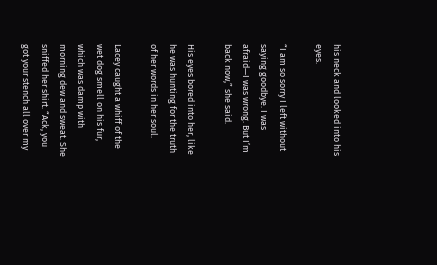his neck and looked into his eyes.

“I am so sorry I left without saying goodbye. I was afraid—I was wrong. But I’m back now,” she said.

His eyes bored into her, like he was hunting for the truth of her words in her soul.

Lacey caught a whiff of the wet dog smell on his fur, which was damp with morning dew and sweat. She sniffed her shirt. “Ack, you got your stench all over my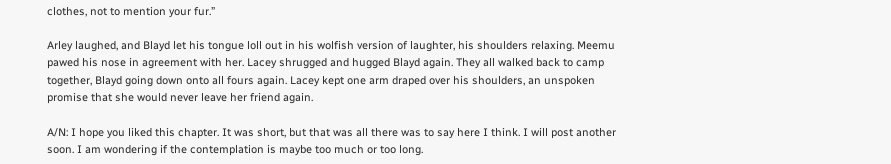clothes, not to mention your fur.”

Arley laughed, and Blayd let his tongue loll out in his wolfish version of laughter, his shoulders relaxing. Meemu pawed his nose in agreement with her. Lacey shrugged and hugged Blayd again. They all walked back to camp together, Blayd going down onto all fours again. Lacey kept one arm draped over his shoulders, an unspoken promise that she would never leave her friend again.

A/N: I hope you liked this chapter. It was short, but that was all there was to say here I think. I will post another soon. I am wondering if the contemplation is maybe too much or too long.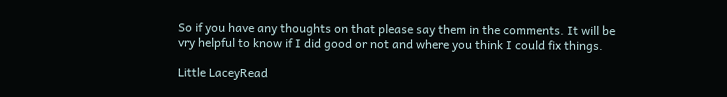So if you have any thoughts on that please say them in the comments. It will be vry helpful to know if I did good or not and where you think I could fix things.

Little LaceyRead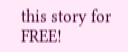this story for FREE!